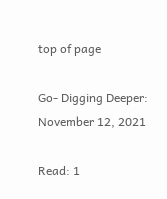top of page

Go- Digging Deeper: November 12, 2021

Read: 1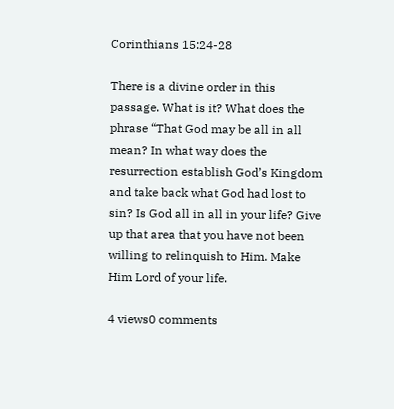Corinthians 15:24-28

There is a divine order in this passage. What is it? What does the phrase “That God may be all in all mean? In what way does the resurrection establish God’s Kingdom and take back what God had lost to sin? Is God all in all in your life? Give up that area that you have not been willing to relinquish to Him. Make Him Lord of your life.

4 views0 comments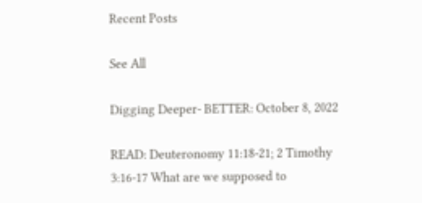Recent Posts

See All

Digging Deeper- BETTER: October 8, 2022

READ: Deuteronomy 11:18-21; 2 Timothy 3:16-17 What are we supposed to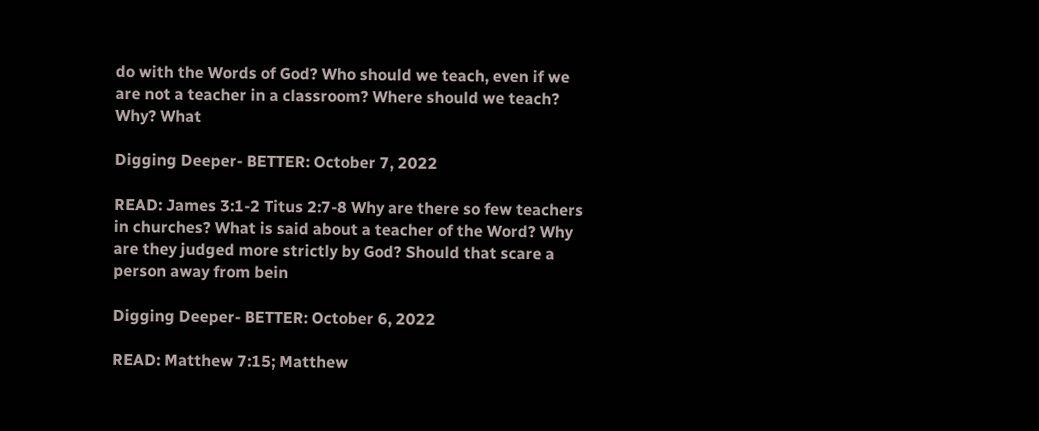do with the Words of God? Who should we teach, even if we are not a teacher in a classroom? Where should we teach? Why? What

Digging Deeper- BETTER: October 7, 2022

READ: James 3:1-2 Titus 2:7-8 Why are there so few teachers in churches? What is said about a teacher of the Word? Why are they judged more strictly by God? Should that scare a person away from bein

Digging Deeper- BETTER: October 6, 2022

READ: Matthew 7:15; Matthew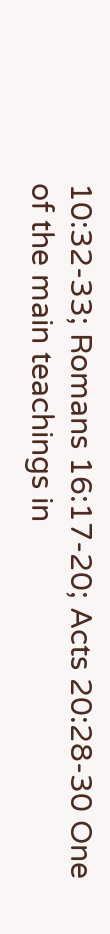10:32-33; Romans 16:17-20; Acts 20:28-30 One of the main teachings in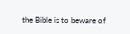the Bible is to beware of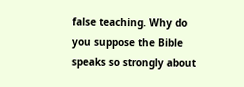false teaching. Why do you suppose the Bible speaks so strongly about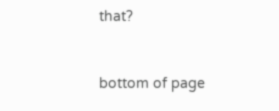that?


bottom of page